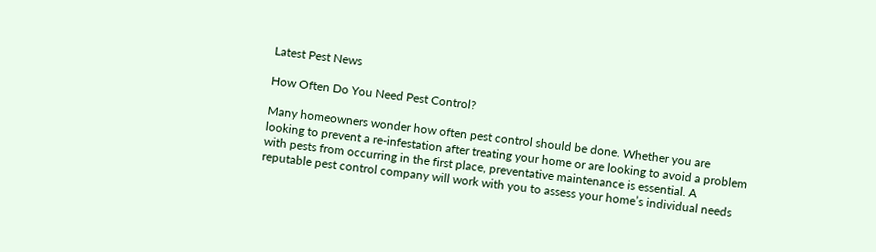Latest Pest News

How Often Do You Need Pest Control?

Many homeowners wonder how often pest control should be done. Whether you are looking to prevent a re-infestation after treating your home or are looking to avoid a problem with pests from occurring in the first place, preventative maintenance is essential. A reputable pest control company will work with you to assess your home’s individual needs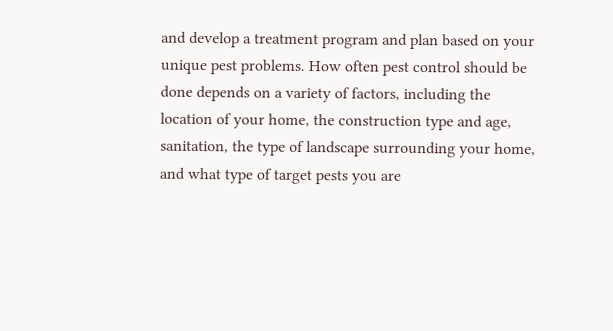and develop a treatment program and plan based on your unique pest problems. How often pest control should be done depends on a variety of factors, including the location of your home, the construction type and age, sanitation, the type of landscape surrounding your home, and what type of target pests you are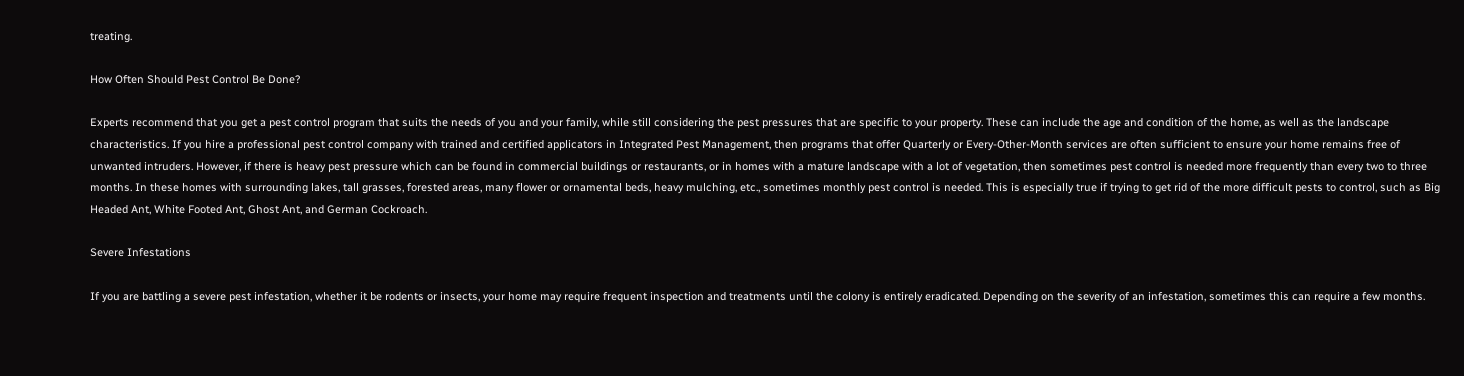treating.

How Often Should Pest Control Be Done?

Experts recommend that you get a pest control program that suits the needs of you and your family, while still considering the pest pressures that are specific to your property. These can include the age and condition of the home, as well as the landscape characteristics. If you hire a professional pest control company with trained and certified applicators in Integrated Pest Management, then programs that offer Quarterly or Every-Other-Month services are often sufficient to ensure your home remains free of unwanted intruders. However, if there is heavy pest pressure which can be found in commercial buildings or restaurants, or in homes with a mature landscape with a lot of vegetation, then sometimes pest control is needed more frequently than every two to three months. In these homes with surrounding lakes, tall grasses, forested areas, many flower or ornamental beds, heavy mulching, etc., sometimes monthly pest control is needed. This is especially true if trying to get rid of the more difficult pests to control, such as Big Headed Ant, White Footed Ant, Ghost Ant, and German Cockroach.

Severe Infestations

If you are battling a severe pest infestation, whether it be rodents or insects, your home may require frequent inspection and treatments until the colony is entirely eradicated. Depending on the severity of an infestation, sometimes this can require a few months.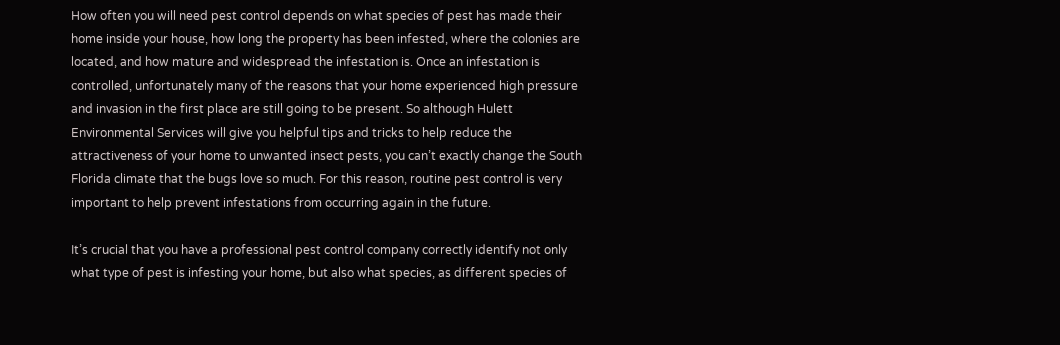How often you will need pest control depends on what species of pest has made their home inside your house, how long the property has been infested, where the colonies are located, and how mature and widespread the infestation is. Once an infestation is controlled, unfortunately many of the reasons that your home experienced high pressure and invasion in the first place are still going to be present. So although Hulett Environmental Services will give you helpful tips and tricks to help reduce the attractiveness of your home to unwanted insect pests, you can’t exactly change the South Florida climate that the bugs love so much. For this reason, routine pest control is very important to help prevent infestations from occurring again in the future.

It’s crucial that you have a professional pest control company correctly identify not only what type of pest is infesting your home, but also what species, as different species of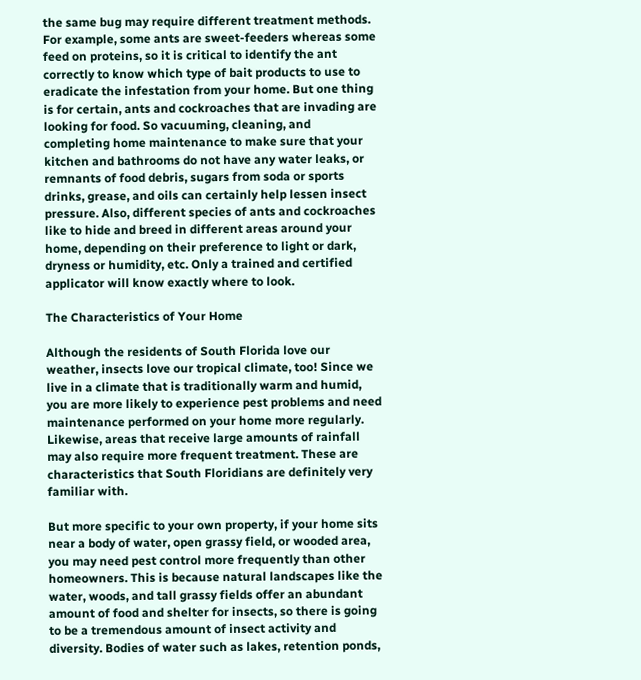the same bug may require different treatment methods. For example, some ants are sweet-feeders whereas some feed on proteins, so it is critical to identify the ant correctly to know which type of bait products to use to eradicate the infestation from your home. But one thing is for certain, ants and cockroaches that are invading are looking for food. So vacuuming, cleaning, and completing home maintenance to make sure that your kitchen and bathrooms do not have any water leaks, or remnants of food debris, sugars from soda or sports drinks, grease, and oils can certainly help lessen insect pressure. Also, different species of ants and cockroaches like to hide and breed in different areas around your home, depending on their preference to light or dark, dryness or humidity, etc. Only a trained and certified applicator will know exactly where to look.

The Characteristics of Your Home

Although the residents of South Florida love our weather, insects love our tropical climate, too! Since we live in a climate that is traditionally warm and humid, you are more likely to experience pest problems and need maintenance performed on your home more regularly. Likewise, areas that receive large amounts of rainfall may also require more frequent treatment. These are characteristics that South Floridians are definitely very familiar with.

But more specific to your own property, if your home sits near a body of water, open grassy field, or wooded area, you may need pest control more frequently than other homeowners. This is because natural landscapes like the water, woods, and tall grassy fields offer an abundant amount of food and shelter for insects, so there is going to be a tremendous amount of insect activity and diversity. Bodies of water such as lakes, retention ponds,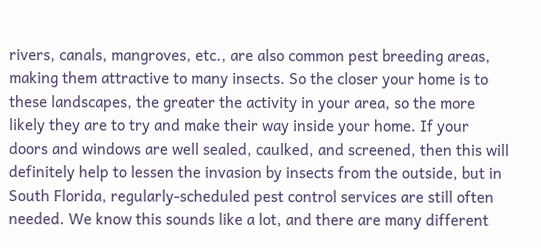rivers, canals, mangroves, etc., are also common pest breeding areas, making them attractive to many insects. So the closer your home is to these landscapes, the greater the activity in your area, so the more likely they are to try and make their way inside your home. If your doors and windows are well sealed, caulked, and screened, then this will definitely help to lessen the invasion by insects from the outside, but in South Florida, regularly-scheduled pest control services are still often needed. We know this sounds like a lot, and there are many different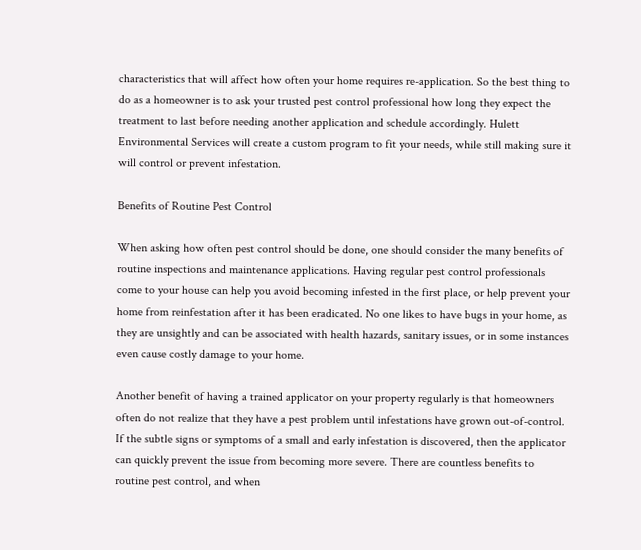characteristics that will affect how often your home requires re-application. So the best thing to do as a homeowner is to ask your trusted pest control professional how long they expect the treatment to last before needing another application and schedule accordingly. Hulett Environmental Services will create a custom program to fit your needs, while still making sure it will control or prevent infestation.

Benefits of Routine Pest Control

When asking how often pest control should be done, one should consider the many benefits of routine inspections and maintenance applications. Having regular pest control professionals come to your house can help you avoid becoming infested in the first place, or help prevent your home from reinfestation after it has been eradicated. No one likes to have bugs in your home, as they are unsightly and can be associated with health hazards, sanitary issues, or in some instances even cause costly damage to your home.

Another benefit of having a trained applicator on your property regularly is that homeowners often do not realize that they have a pest problem until infestations have grown out-of-control. If the subtle signs or symptoms of a small and early infestation is discovered, then the applicator can quickly prevent the issue from becoming more severe. There are countless benefits to routine pest control, and when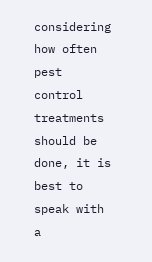considering how often pest control treatments should be done, it is best to speak with a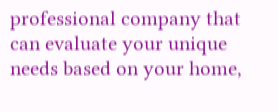professional company that can evaluate your unique needs based on your home,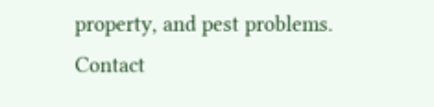property, and pest problems. Contact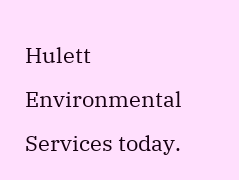Hulett Environmental Services today.